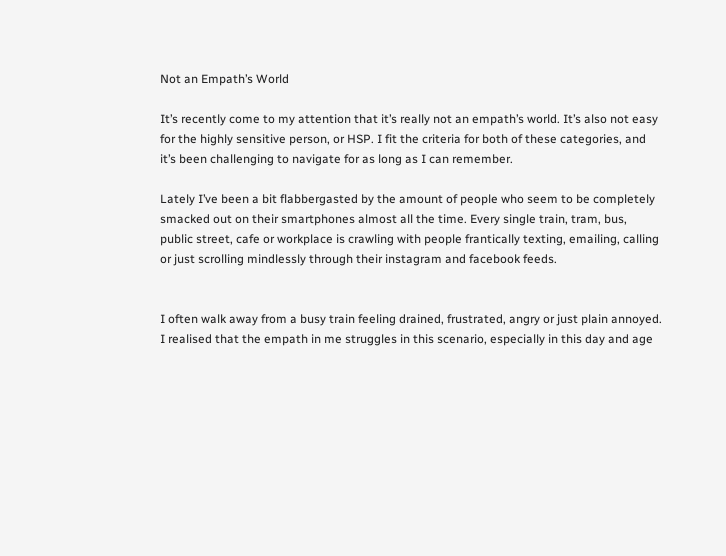Not an Empath’s World

It’s recently come to my attention that it’s really not an empath’s world. It’s also not easy for the highly sensitive person, or HSP. I fit the criteria for both of these categories, and it’s been challenging to navigate for as long as I can remember.

Lately I’ve been a bit flabbergasted by the amount of people who seem to be completely smacked out on their smartphones almost all the time. Every single train, tram, bus, public street, cafe or workplace is crawling with people frantically texting, emailing, calling or just scrolling mindlessly through their instagram and facebook feeds.


I often walk away from a busy train feeling drained, frustrated, angry or just plain annoyed. I realised that the empath in me struggles in this scenario, especially in this day and age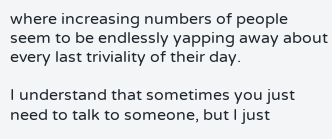where increasing numbers of people seem to be endlessly yapping away about every last triviality of their day.

I understand that sometimes you just need to talk to someone, but I just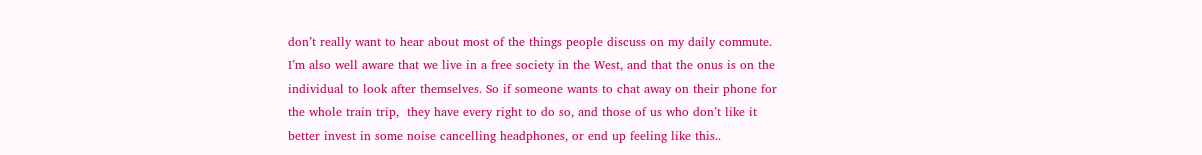don’t really want to hear about most of the things people discuss on my daily commute.  I’m also well aware that we live in a free society in the West, and that the onus is on the individual to look after themselves. So if someone wants to chat away on their phone for the whole train trip,  they have every right to do so, and those of us who don’t like it better invest in some noise cancelling headphones, or end up feeling like this..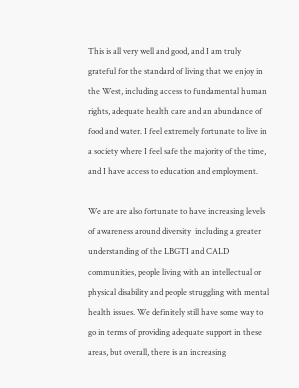This is all very well and good, and I am truly grateful for the standard of living that we enjoy in the West, including access to fundamental human rights, adequate health care and an abundance of food and water. I feel extremely fortunate to live in a society where I feel safe the majority of the time, and I have access to education and employment.

We are are also fortunate to have increasing levels of awareness around diversity  including a greater understanding of the LBGTI and CALD communities, people living with an intellectual or physical disability and people struggling with mental health issues. We definitely still have some way to go in terms of providing adequate support in these areas, but overall, there is an increasing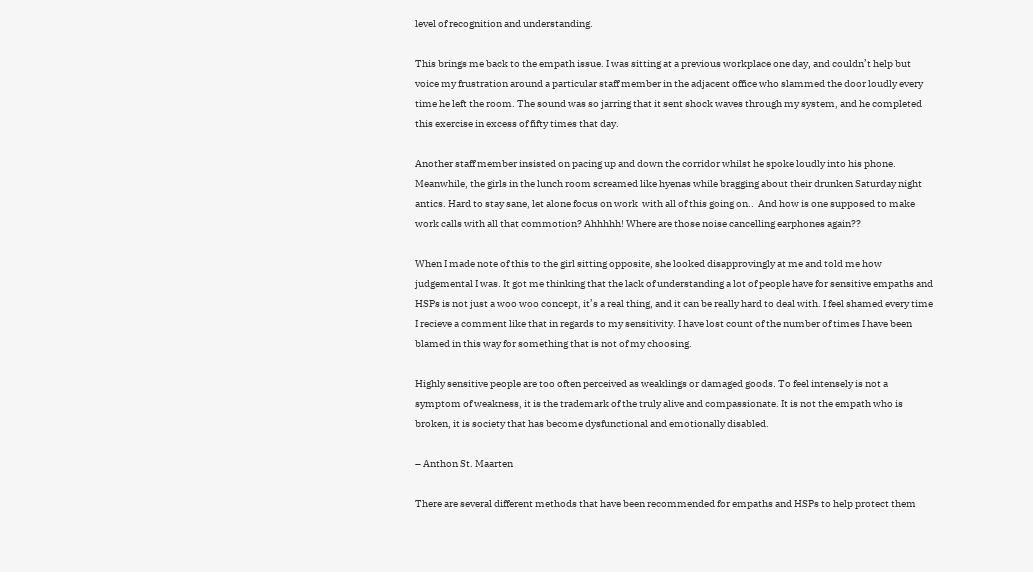level of recognition and understanding.

This brings me back to the empath issue. I was sitting at a previous workplace one day, and couldn’t help but voice my frustration around a particular staff member in the adjacent office who slammed the door loudly every time he left the room. The sound was so jarring that it sent shock waves through my system, and he completed this exercise in excess of fifty times that day.

Another staff member insisted on pacing up and down the corridor whilst he spoke loudly into his phone. Meanwhile, the girls in the lunch room screamed like hyenas while bragging about their drunken Saturday night antics. Hard to stay sane, let alone focus on work  with all of this going on..  And how is one supposed to make work calls with all that commotion? Ahhhhh! Where are those noise cancelling earphones again??

When I made note of this to the girl sitting opposite, she looked disapprovingly at me and told me how judgemental I was. It got me thinking that the lack of understanding a lot of people have for sensitive empaths and HSPs is not just a woo woo concept, it’s a real thing, and it can be really hard to deal with. I feel shamed every time I recieve a comment like that in regards to my sensitivity. I have lost count of the number of times I have been blamed in this way for something that is not of my choosing.

Highly sensitive people are too often perceived as weaklings or damaged goods. To feel intensely is not a symptom of weakness, it is the trademark of the truly alive and compassionate. It is not the empath who is broken, it is society that has become dysfunctional and emotionally disabled.

– Anthon St. Maarten

There are several different methods that have been recommended for empaths and HSPs to help protect them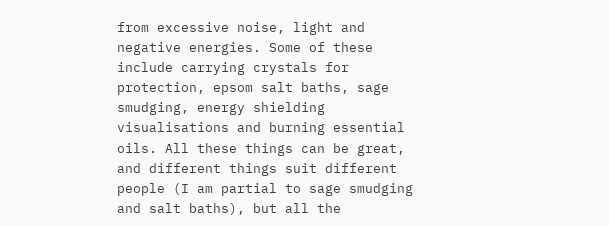from excessive noise, light and negative energies. Some of these include carrying crystals for protection, epsom salt baths, sage smudging, energy shielding visualisations and burning essential oils. All these things can be great, and different things suit different people (I am partial to sage smudging and salt baths), but all the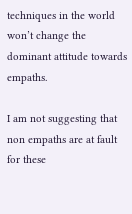techniques in the world won’t change the dominant attitude towards empaths.

I am not suggesting that non empaths are at fault for these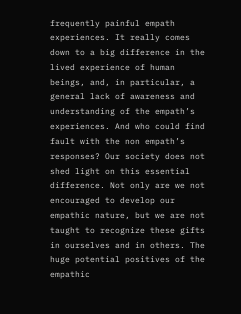frequently painful empath experiences. It really comes down to a big difference in the lived experience of human beings, and, in particular, a general lack of awareness and understanding of the empath’s experiences. And who could find fault with the non empath’s responses? Our society does not shed light on this essential difference. Not only are we not encouraged to develop our empathic nature, but we are not taught to recognize these gifts in ourselves and in others. The huge potential positives of the empathic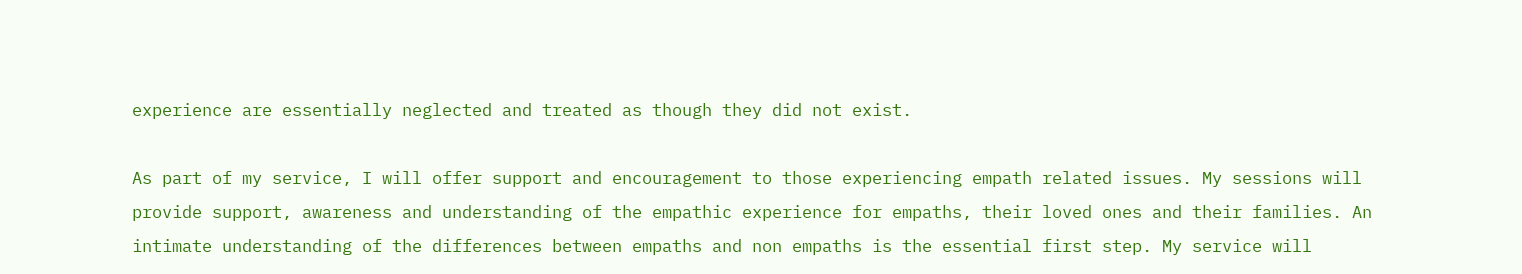experience are essentially neglected and treated as though they did not exist.

As part of my service, I will offer support and encouragement to those experiencing empath related issues. My sessions will provide support, awareness and understanding of the empathic experience for empaths, their loved ones and their families. An intimate understanding of the differences between empaths and non empaths is the essential first step. My service will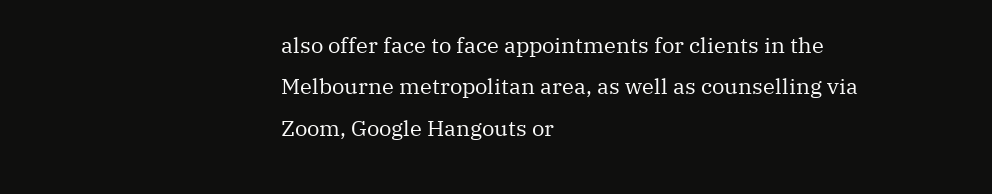also offer face to face appointments for clients in the Melbourne metropolitan area, as well as counselling via Zoom, Google Hangouts or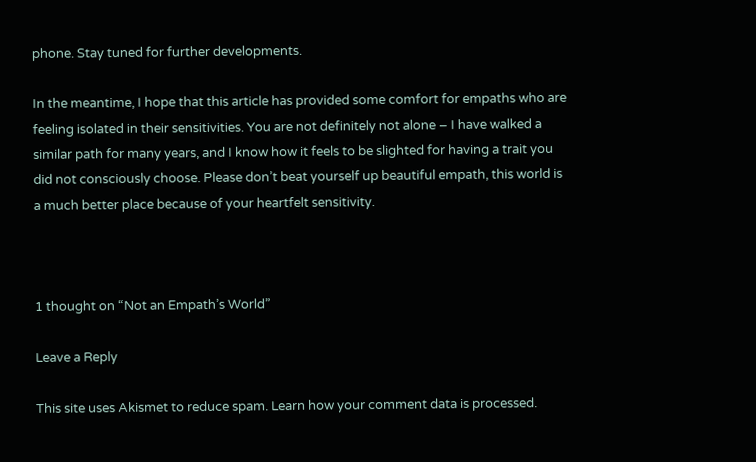phone. Stay tuned for further developments.

In the meantime, I hope that this article has provided some comfort for empaths who are feeling isolated in their sensitivities. You are not definitely not alone – I have walked a similar path for many years, and I know how it feels to be slighted for having a trait you did not consciously choose. Please don’t beat yourself up beautiful empath, this world is a much better place because of your heartfelt sensitivity.



1 thought on “Not an Empath’s World”

Leave a Reply

This site uses Akismet to reduce spam. Learn how your comment data is processed.